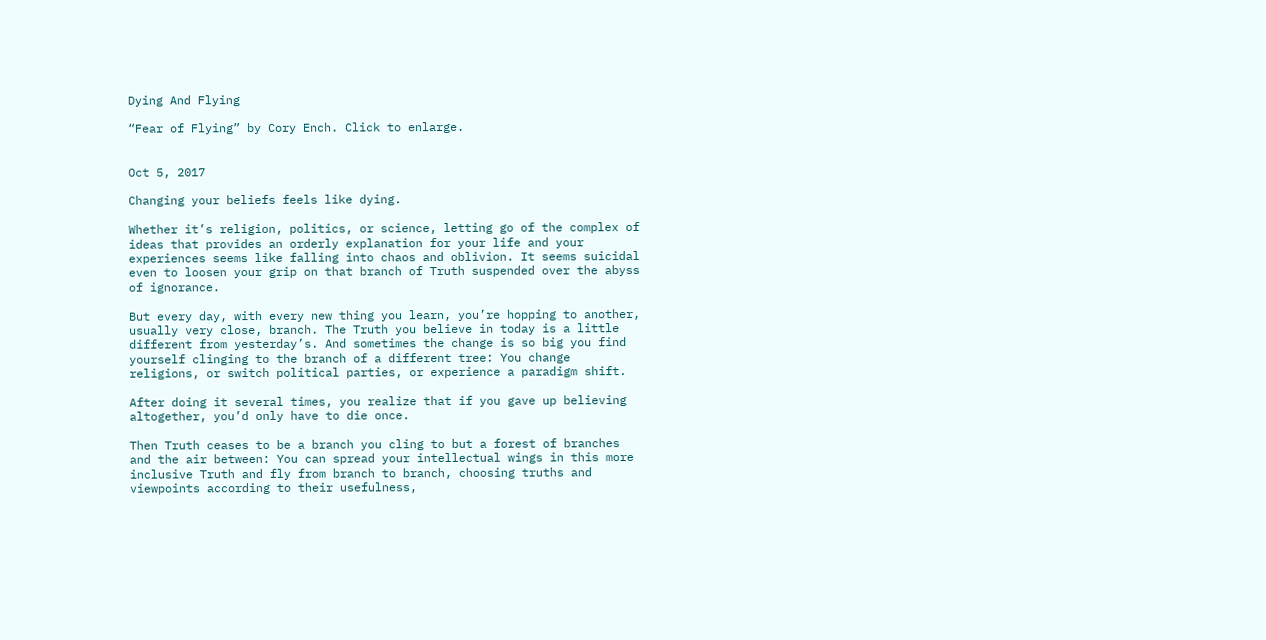Dying And Flying

“Fear of Flying” by Cory Ench. Click to enlarge.


Oct 5, 2017

Changing your beliefs feels like dying.

Whether it’s religion, politics, or science, letting go of the complex of ideas that provides an orderly explanation for your life and your experiences seems like falling into chaos and oblivion. It seems suicidal even to loosen your grip on that branch of Truth suspended over the abyss of ignorance.

But every day, with every new thing you learn, you’re hopping to another, usually very close, branch. The Truth you believe in today is a little different from yesterday’s. And sometimes the change is so big you find yourself clinging to the branch of a different tree: You change religions, or switch political parties, or experience a paradigm shift.

After doing it several times, you realize that if you gave up believing altogether, you’d only have to die once.

Then Truth ceases to be a branch you cling to but a forest of branches and the air between: You can spread your intellectual wings in this more inclusive Truth and fly from branch to branch, choosing truths and viewpoints according to their usefulness,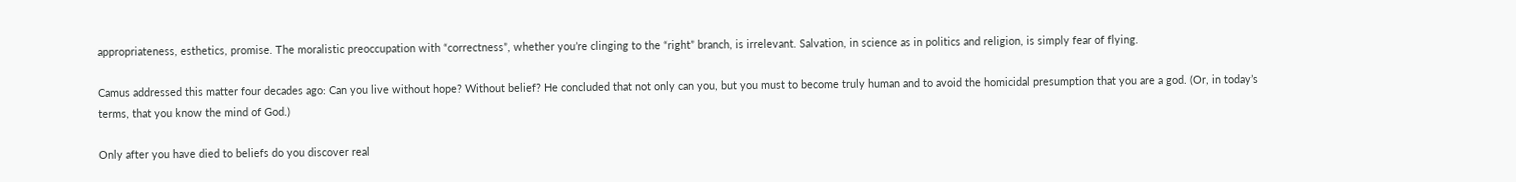appropriateness, esthetics, promise. The moralistic preoccupation with “correctness”, whether you’re clinging to the “right” branch, is irrelevant. Salvation, in science as in politics and religion, is simply fear of flying.

Camus addressed this matter four decades ago: Can you live without hope? Without belief? He concluded that not only can you, but you must to become truly human and to avoid the homicidal presumption that you are a god. (Or, in today’s terms, that you know the mind of God.)

Only after you have died to beliefs do you discover real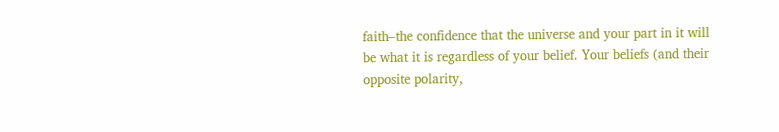faith–the confidence that the universe and your part in it will be what it is regardless of your belief. Your beliefs (and their opposite polarity,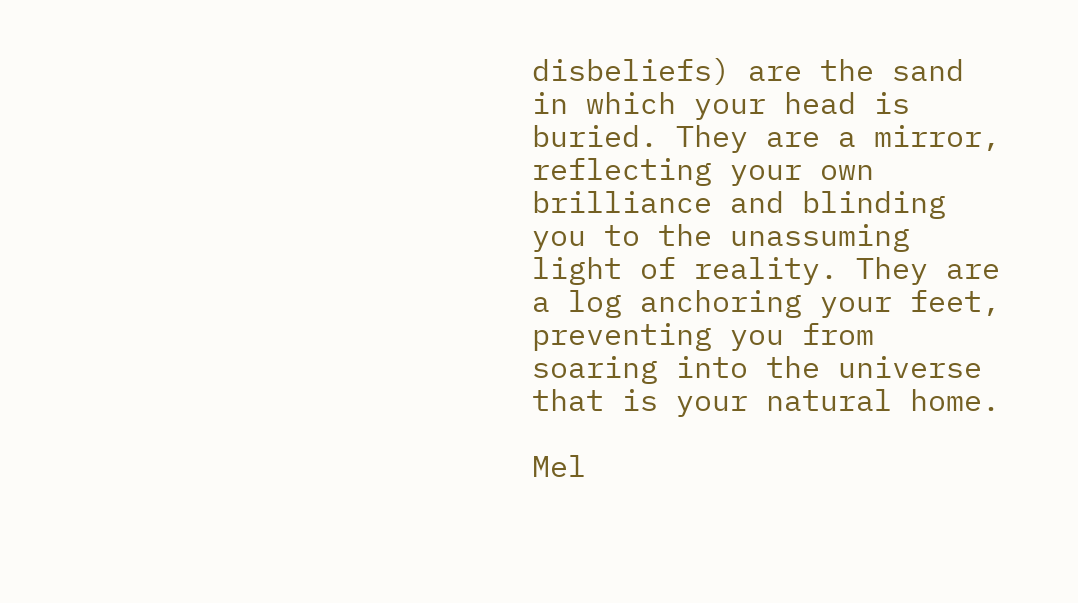disbeliefs) are the sand in which your head is buried. They are a mirror, reflecting your own brilliance and blinding you to the unassuming light of reality. They are a log anchoring your feet, preventing you from soaring into the universe that is your natural home.

Mel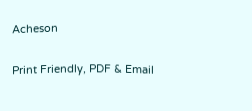Acheson

Print Friendly, PDF & Email